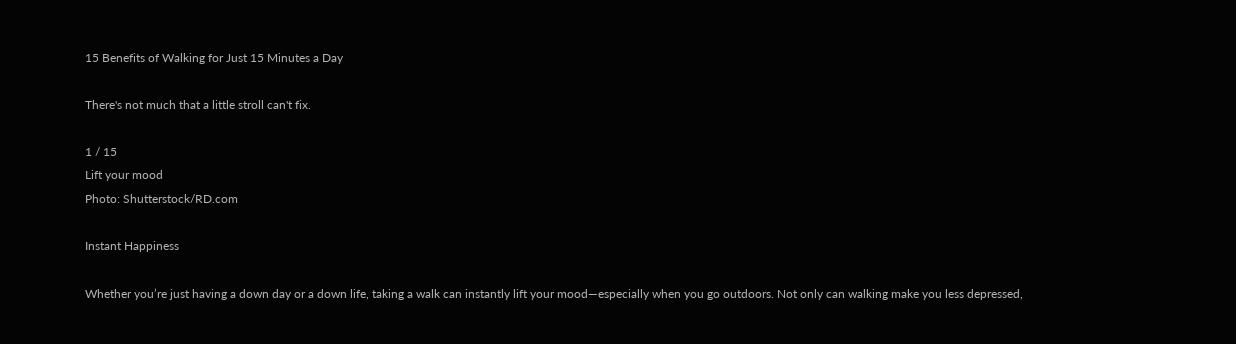15 Benefits of Walking for Just 15 Minutes a Day

There's not much that a little stroll can't fix.

1 / 15
Lift your mood
Photo: Shutterstock/RD.com

Instant Happiness

Whether you’re just having a down day or a down life, taking a walk can instantly lift your mood—especially when you go outdoors. Not only can walking make you less depressed,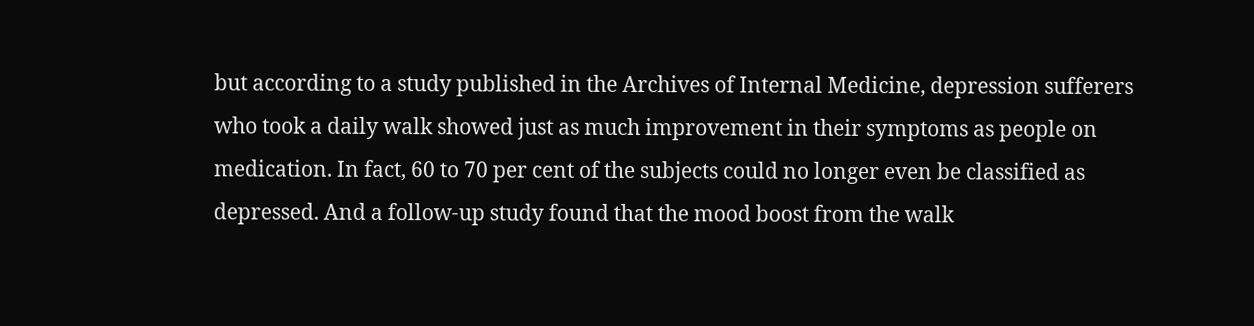but according to a study published in the Archives of Internal Medicine, depression sufferers who took a daily walk showed just as much improvement in their symptoms as people on medication. In fact, 60 to 70 per cent of the subjects could no longer even be classified as depressed. And a follow-up study found that the mood boost from the walk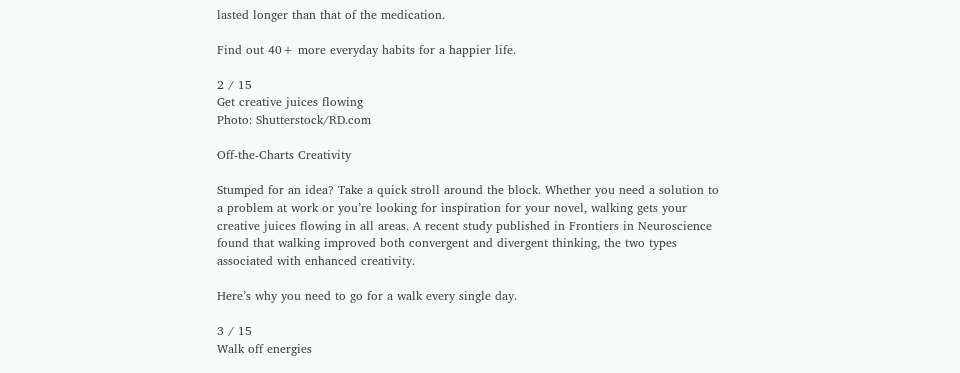lasted longer than that of the medication.

Find out 40+ more everyday habits for a happier life.

2 / 15
Get creative juices flowing
Photo: Shutterstock/RD.com

Off-the-Charts Creativity

Stumped for an idea? Take a quick stroll around the block. Whether you need a solution to a problem at work or you’re looking for inspiration for your novel, walking gets your creative juices flowing in all areas. A recent study published in Frontiers in Neuroscience found that walking improved both convergent and divergent thinking, the two types associated with enhanced creativity.

Here’s why you need to go for a walk every single day.

3 / 15
Walk off energies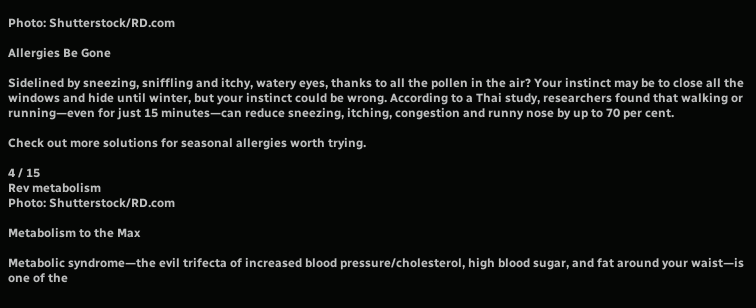Photo: Shutterstock/RD.com

Allergies Be Gone

Sidelined by sneezing, sniffling and itchy, watery eyes, thanks to all the pollen in the air? Your instinct may be to close all the windows and hide until winter, but your instinct could be wrong. According to a Thai study, researchers found that walking or running—even for just 15 minutes—can reduce sneezing, itching, congestion and runny nose by up to 70 per cent.

Check out more solutions for seasonal allergies worth trying.

4 / 15
Rev metabolism
Photo: Shutterstock/RD.com

Metabolism to the Max

Metabolic syndrome—the evil trifecta of increased blood pressure/cholesterol, high blood sugar, and fat around your waist—is one of the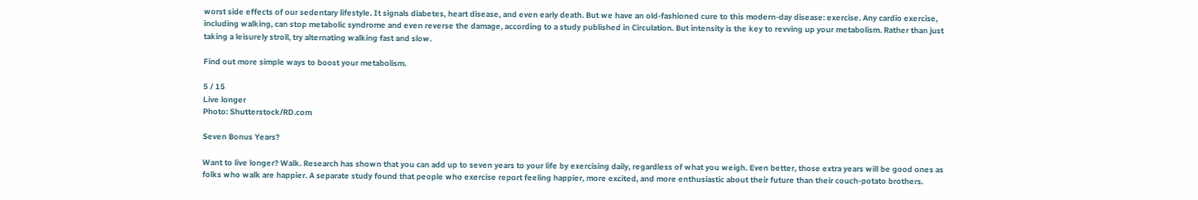worst side effects of our sedentary lifestyle. It signals diabetes, heart disease, and even early death. But we have an old-fashioned cure to this modern-day disease: exercise. Any cardio exercise, including walking, can stop metabolic syndrome and even reverse the damage, according to a study published in Circulation. But intensity is the key to revving up your metabolism. Rather than just taking a leisurely stroll, try alternating walking fast and slow.

Find out more simple ways to boost your metabolism.

5 / 15
Live longer
Photo: Shutterstock/RD.com

Seven Bonus Years?

Want to live longer? Walk. Research has shown that you can add up to seven years to your life by exercising daily, regardless of what you weigh. Even better, those extra years will be good ones as folks who walk are happier. A separate study found that people who exercise report feeling happier, more excited, and more enthusiastic about their future than their couch-potato brothers.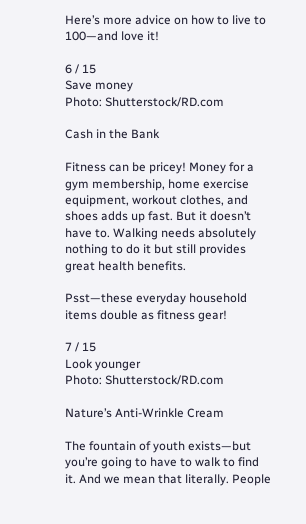Here’s more advice on how to live to 100—and love it!

6 / 15
Save money
Photo: Shutterstock/RD.com

Cash in the Bank

Fitness can be pricey! Money for a gym membership, home exercise equipment, workout clothes, and shoes adds up fast. But it doesn’t have to. Walking needs absolutely nothing to do it but still provides great health benefits.

Psst—these everyday household items double as fitness gear!

7 / 15
Look younger
Photo: Shutterstock/RD.com

Nature’s Anti-Wrinkle Cream

The fountain of youth exists—but you’re going to have to walk to find it. And we mean that literally. People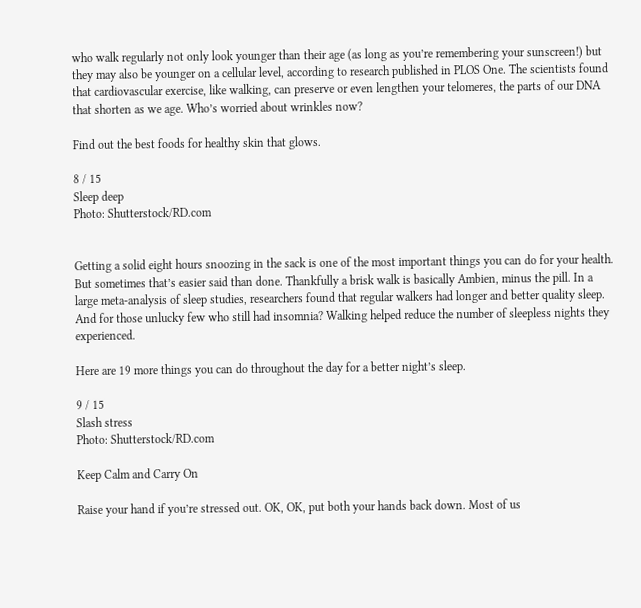who walk regularly not only look younger than their age (as long as you’re remembering your sunscreen!) but they may also be younger on a cellular level, according to research published in PLOS One. The scientists found that cardiovascular exercise, like walking, can preserve or even lengthen your telomeres, the parts of our DNA that shorten as we age. Who’s worried about wrinkles now?

Find out the best foods for healthy skin that glows.

8 / 15
Sleep deep
Photo: Shutterstock/RD.com


Getting a solid eight hours snoozing in the sack is one of the most important things you can do for your health. But sometimes that’s easier said than done. Thankfully a brisk walk is basically Ambien, minus the pill. In a large meta-analysis of sleep studies, researchers found that regular walkers had longer and better quality sleep. And for those unlucky few who still had insomnia? Walking helped reduce the number of sleepless nights they experienced.

Here are 19 more things you can do throughout the day for a better night’s sleep.

9 / 15
Slash stress
Photo: Shutterstock/RD.com

Keep Calm and Carry On

Raise your hand if you’re stressed out. OK, OK, put both your hands back down. Most of us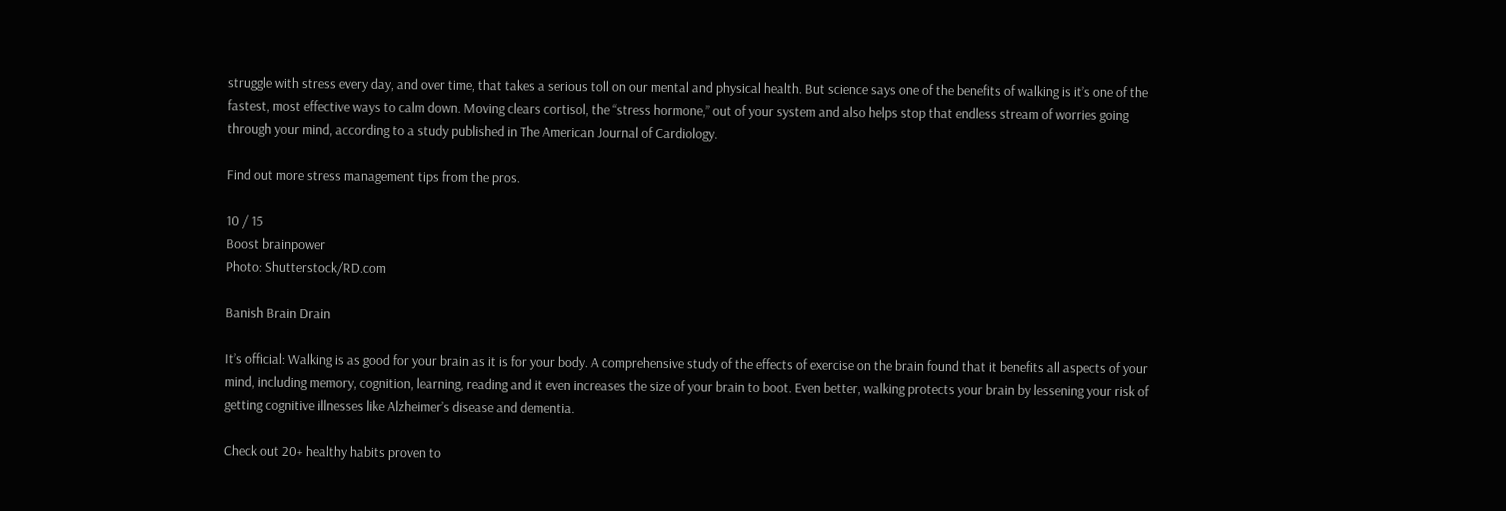struggle with stress every day, and over time, that takes a serious toll on our mental and physical health. But science says one of the benefits of walking is it’s one of the fastest, most effective ways to calm down. Moving clears cortisol, the “stress hormone,” out of your system and also helps stop that endless stream of worries going through your mind, according to a study published in The American Journal of Cardiology.

Find out more stress management tips from the pros.

10 / 15
Boost brainpower
Photo: Shutterstock/RD.com

Banish Brain Drain

It’s official: Walking is as good for your brain as it is for your body. A comprehensive study of the effects of exercise on the brain found that it benefits all aspects of your mind, including memory, cognition, learning, reading and it even increases the size of your brain to boot. Even better, walking protects your brain by lessening your risk of getting cognitive illnesses like Alzheimer’s disease and dementia.

Check out 20+ healthy habits proven to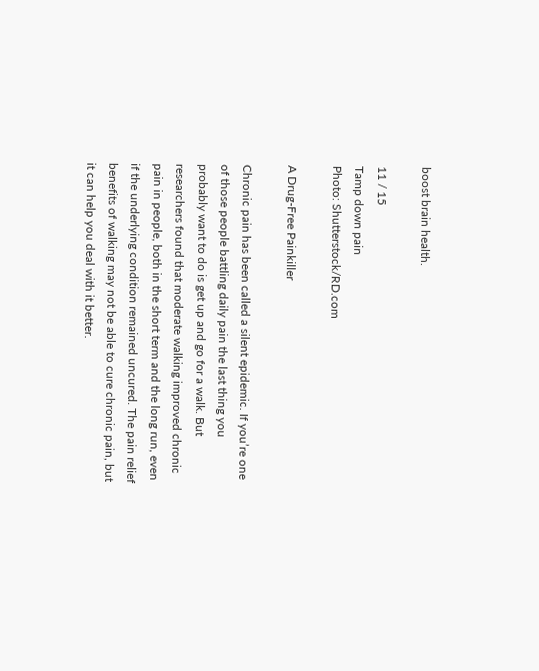boost brain health.

11 / 15
Tamp down pain
Photo: Shutterstock/RD.com

A Drug-Free Painkiller

Chronic pain has been called a silent epidemic. If you’re one of those people battling daily pain the last thing you probably want to do is get up and go for a walk. But researchers found that moderate walking improved chronic pain in people, both in the short term and the long run, even if the underlying condition remained uncured. The pain relief benefits of walking may not be able to cure chronic pain, but it can help you deal with it better.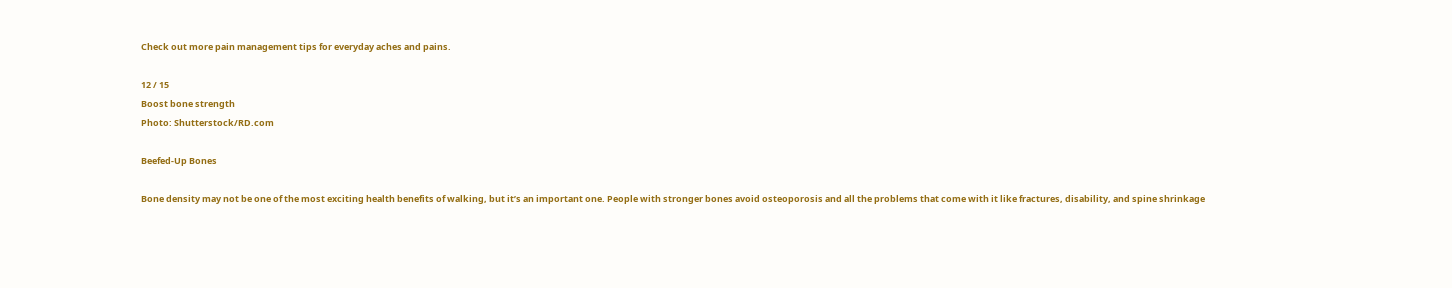Check out more pain management tips for everyday aches and pains.

12 / 15
Boost bone strength
Photo: Shutterstock/RD.com

Beefed-Up Bones

Bone density may not be one of the most exciting health benefits of walking, but it’s an important one. People with stronger bones avoid osteoporosis and all the problems that come with it like fractures, disability, and spine shrinkage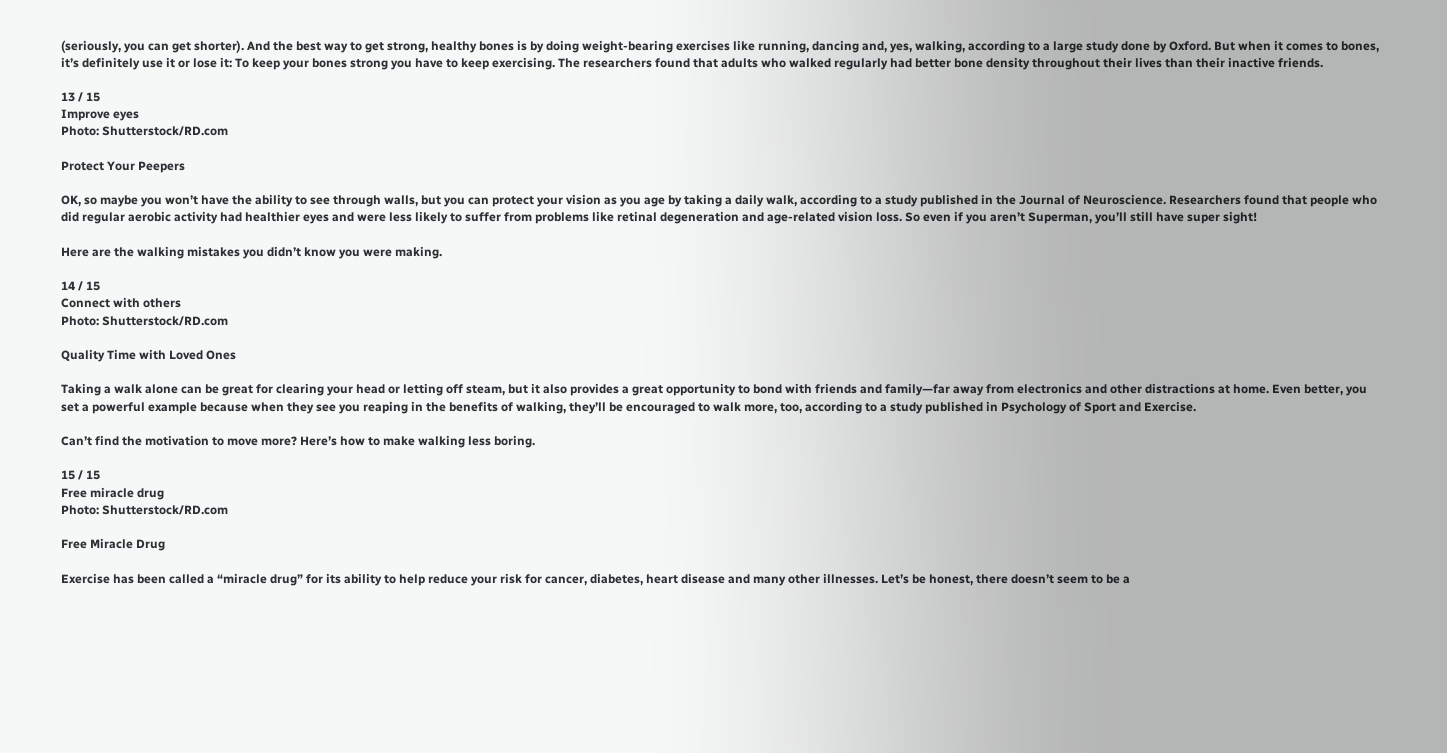(seriously, you can get shorter). And the best way to get strong, healthy bones is by doing weight-bearing exercises like running, dancing and, yes, walking, according to a large study done by Oxford. But when it comes to bones, it’s definitely use it or lose it: To keep your bones strong you have to keep exercising. The researchers found that adults who walked regularly had better bone density throughout their lives than their inactive friends.

13 / 15
Improve eyes
Photo: Shutterstock/RD.com

Protect Your Peepers

OK, so maybe you won’t have the ability to see through walls, but you can protect your vision as you age by taking a daily walk, according to a study published in the Journal of Neuroscience. Researchers found that people who did regular aerobic activity had healthier eyes and were less likely to suffer from problems like retinal degeneration and age-related vision loss. So even if you aren’t Superman, you’ll still have super sight!

Here are the walking mistakes you didn’t know you were making.

14 / 15
Connect with others
Photo: Shutterstock/RD.com

Quality Time with Loved Ones

Taking a walk alone can be great for clearing your head or letting off steam, but it also provides a great opportunity to bond with friends and family—far away from electronics and other distractions at home. Even better, you set a powerful example because when they see you reaping in the benefits of walking, they’ll be encouraged to walk more, too, according to a study published in Psychology of Sport and Exercise.

Can’t find the motivation to move more? Here’s how to make walking less boring.

15 / 15
Free miracle drug
Photo: Shutterstock/RD.com

Free Miracle Drug

Exercise has been called a “miracle drug” for its ability to help reduce your risk for cancer, diabetes, heart disease and many other illnesses. Let’s be honest, there doesn’t seem to be a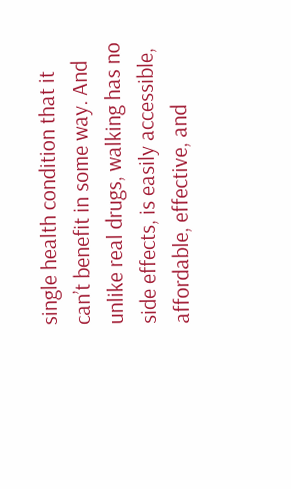single health condition that it can’t benefit in some way. And unlike real drugs, walking has no side effects, is easily accessible, affordable, effective, and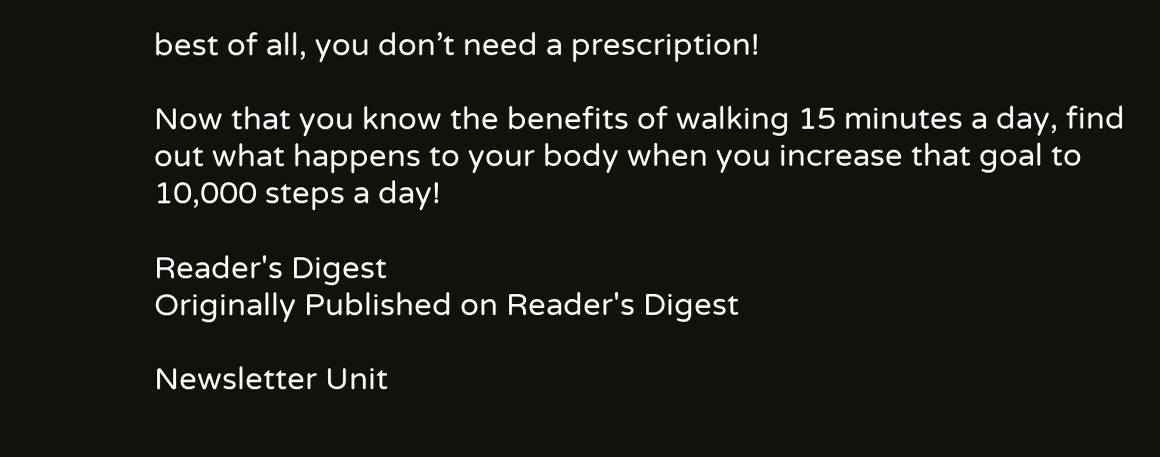best of all, you don’t need a prescription!

Now that you know the benefits of walking 15 minutes a day, find out what happens to your body when you increase that goal to 10,000 steps a day!

Reader's Digest
Originally Published on Reader's Digest

Newsletter Unit